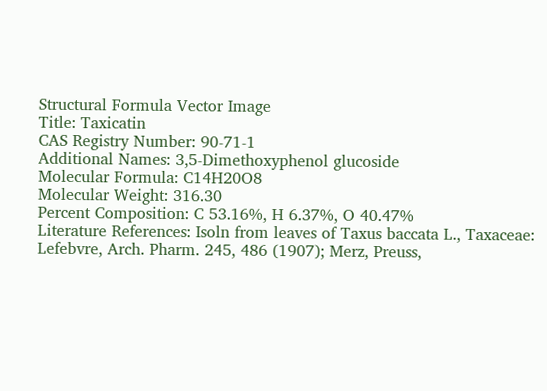Structural Formula Vector Image
Title: Taxicatin
CAS Registry Number: 90-71-1
Additional Names: 3,5-Dimethoxyphenol glucoside
Molecular Formula: C14H20O8
Molecular Weight: 316.30
Percent Composition: C 53.16%, H 6.37%, O 40.47%
Literature References: Isoln from leaves of Taxus baccata L., Taxaceae: Lefebvre, Arch. Pharm. 245, 486 (1907); Merz, Preuss,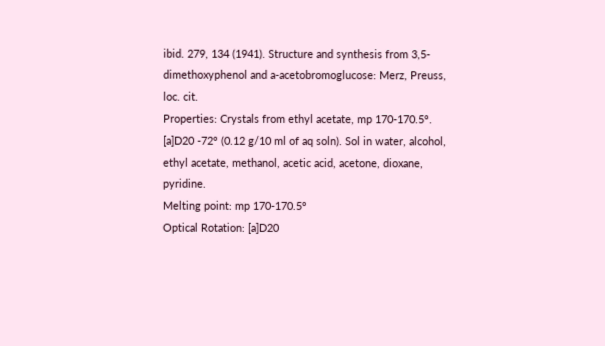ibid. 279, 134 (1941). Structure and synthesis from 3,5-dimethoxyphenol and a-acetobromoglucose: Merz, Preuss, loc. cit.
Properties: Crystals from ethyl acetate, mp 170-170.5°. [a]D20 -72° (0.12 g/10 ml of aq soln). Sol in water, alcohol, ethyl acetate, methanol, acetic acid, acetone, dioxane, pyridine.
Melting point: mp 170-170.5°
Optical Rotation: [a]D20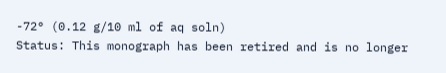-72° (0.12 g/10 ml of aq soln)
Status: This monograph has been retired and is no longer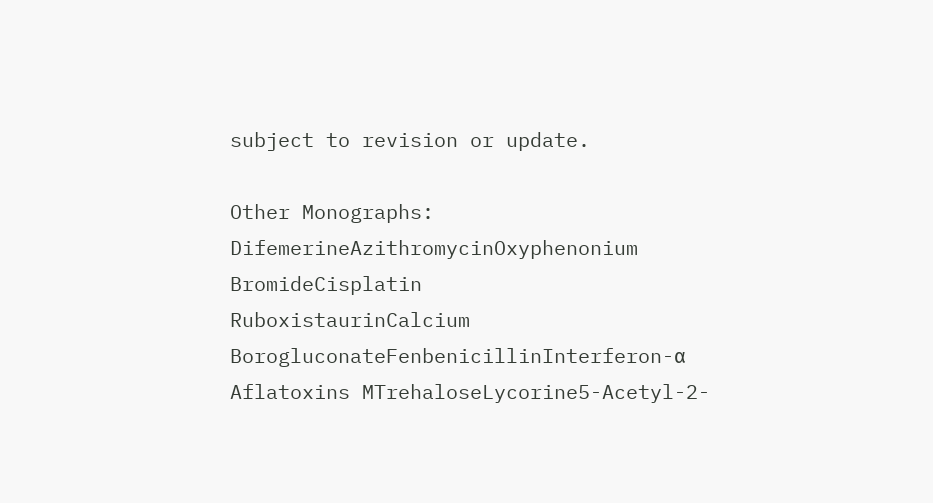subject to revision or update.

Other Monographs:
DifemerineAzithromycinOxyphenonium BromideCisplatin
RuboxistaurinCalcium BorogluconateFenbenicillinInterferon-α
Aflatoxins MTrehaloseLycorine5-Acetyl-2-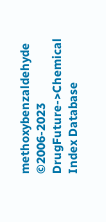methoxybenzaldehyde
©2006-2023 DrugFuture->Chemical Index Database